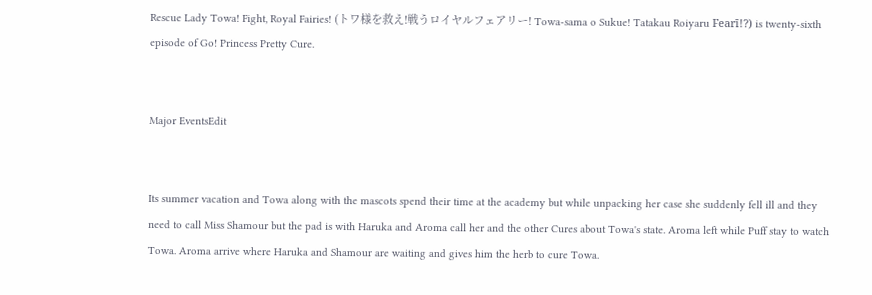Rescue Lady Towa! Fight, Royal Fairies! (トワ様を救え!戦うロイヤルフェアリー! Towa-sama o Sukue! Tatakau Roiyaru Fearī!?) is twenty-sixth episode of Go! Princess Pretty Cure.


Major EventsEdit


Its summer vacation and Towa along with the mascots spend their time at the academy but while unpacking her case she suddenly fell ill and they need to call Miss Shamour but the pad is with Haruka and Aroma call her and the other Cures about Towa's state. Aroma left while Puff stay to watch Towa. Aroma arrive where Haruka and Shamour are waiting and gives him the herb to cure Towa.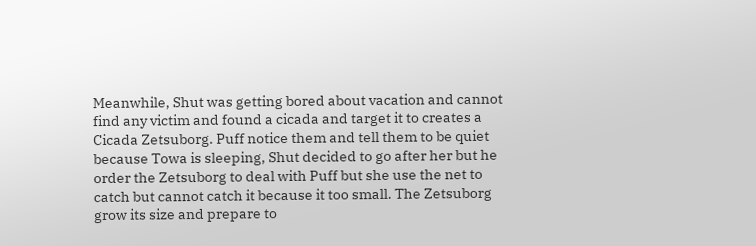Meanwhile, Shut was getting bored about vacation and cannot find any victim and found a cicada and target it to creates a Cicada Zetsuborg. Puff notice them and tell them to be quiet because Towa is sleeping, Shut decided to go after her but he order the Zetsuborg to deal with Puff but she use the net to catch but cannot catch it because it too small. The Zetsuborg grow its size and prepare to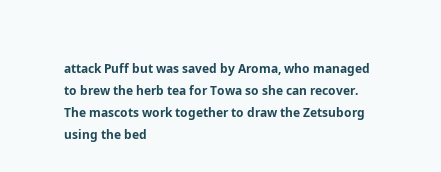attack Puff but was saved by Aroma, who managed to brew the herb tea for Towa so she can recover. The mascots work together to draw the Zetsuborg using the bed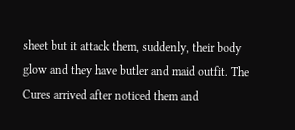sheet but it attack them, suddenly, their body glow and they have butler and maid outfit. The Cures arrived after noticed them and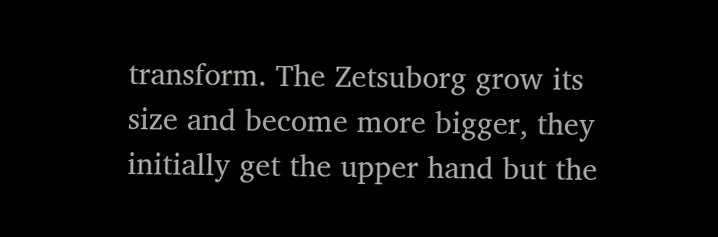transform. The Zetsuborg grow its size and become more bigger, they initially get the upper hand but the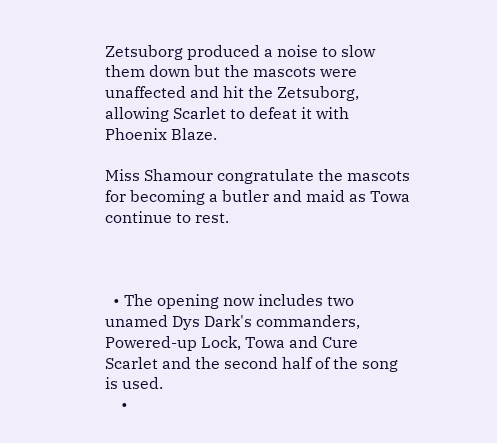Zetsuborg produced a noise to slow them down but the mascots were unaffected and hit the Zetsuborg, allowing Scarlet to defeat it with Phoenix Blaze.

Miss Shamour congratulate the mascots for becoming a butler and maid as Towa continue to rest.



  • The opening now includes two unamed Dys Dark's commanders, Powered-up Lock, Towa and Cure Scarlet and the second half of the song is used.
    •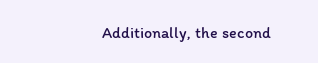Additionally, the second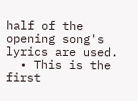half of the opening song's lyrics are used.
  • This is the first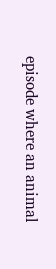episode where an animal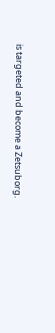is targeted and become a Zetsuborg.